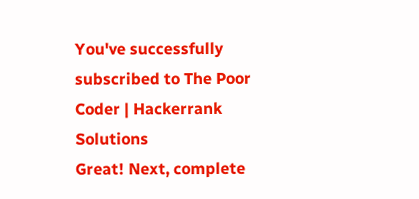You've successfully subscribed to The Poor Coder | Hackerrank Solutions
Great! Next, complete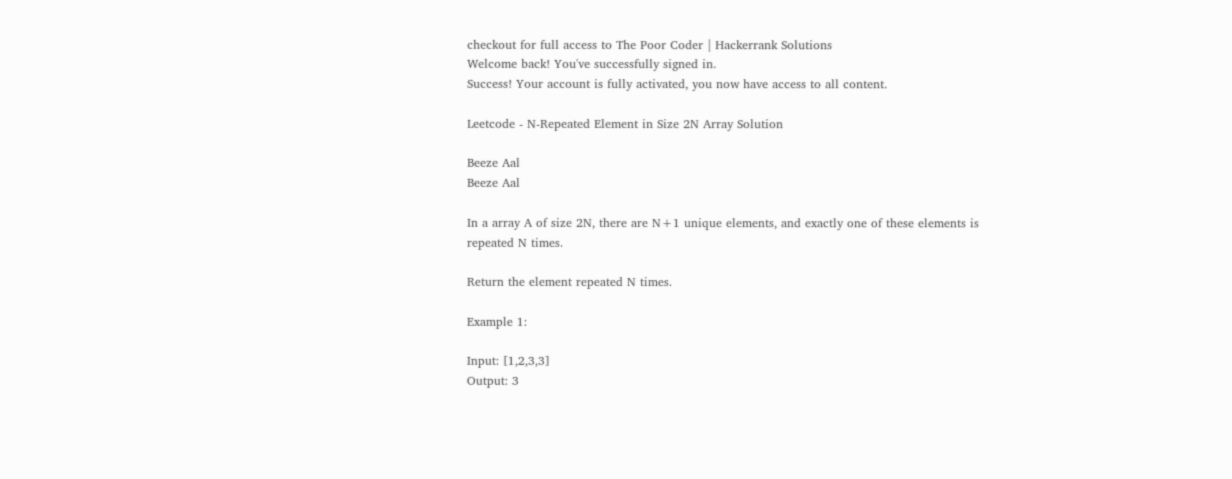checkout for full access to The Poor Coder | Hackerrank Solutions
Welcome back! You've successfully signed in.
Success! Your account is fully activated, you now have access to all content.

Leetcode - N-Repeated Element in Size 2N Array Solution

Beeze Aal
Beeze Aal

In a array A of size 2N, there are N+1 unique elements, and exactly one of these elements is repeated N times.

Return the element repeated N times.

Example 1:

Input: [1,2,3,3]
Output: 3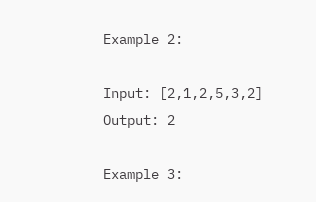Example 2:

Input: [2,1,2,5,3,2]
Output: 2

Example 3: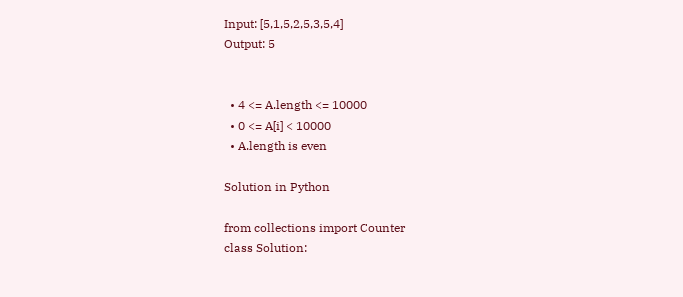Input: [5,1,5,2,5,3,5,4]
Output: 5


  • 4 <= A.length <= 10000
  • 0 <= A[i] < 10000
  • A.length is even

Solution in Python

from collections import Counter
class Solution: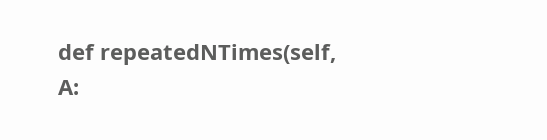def repeatedNTimes(self, A: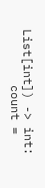List[int]) -> int:
        count =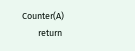Counter(A)
        return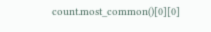count.most_common()[0][0]